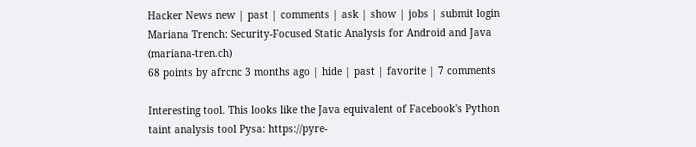Hacker News new | past | comments | ask | show | jobs | submit login
Mariana Trench: Security-Focused Static Analysis for Android and Java (mariana-tren.ch)
68 points by afrcnc 3 months ago | hide | past | favorite | 7 comments

Interesting tool. This looks like the Java equivalent of Facebook's Python taint analysis tool Pysa: https://pyre-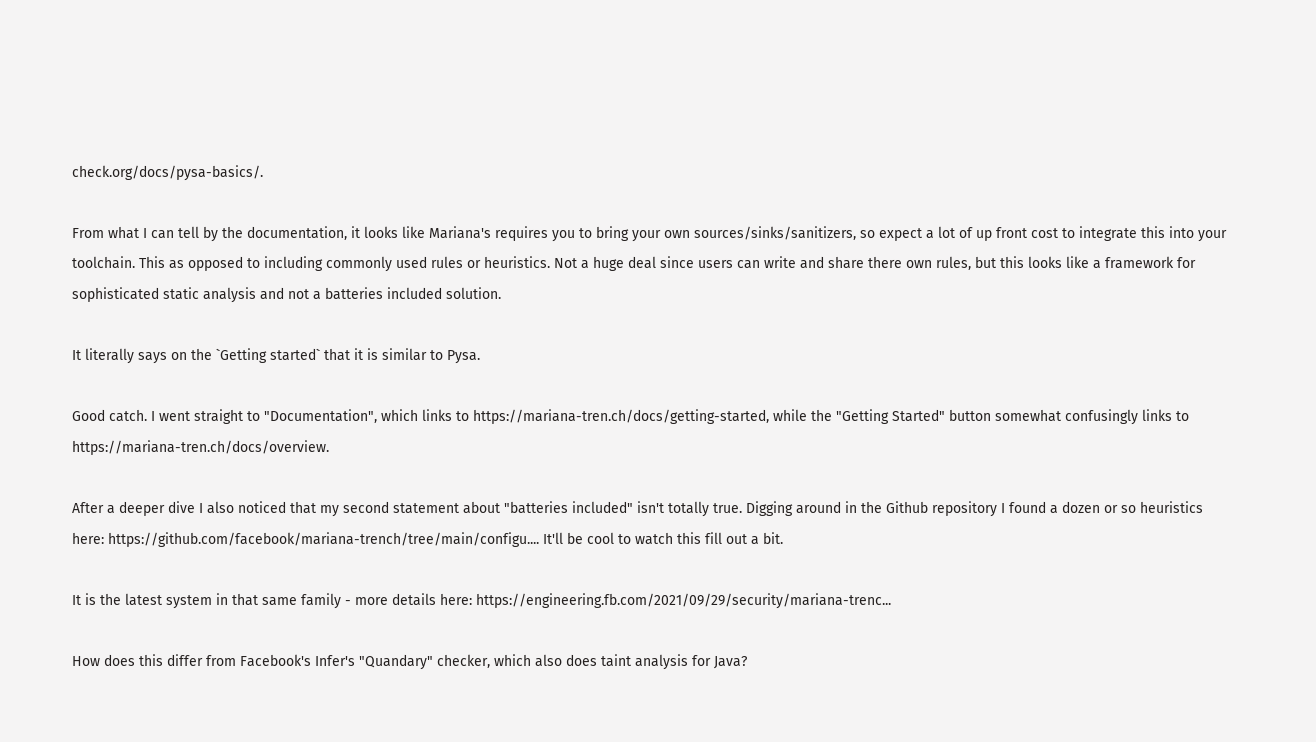check.org/docs/pysa-basics/.

From what I can tell by the documentation, it looks like Mariana's requires you to bring your own sources/sinks/sanitizers, so expect a lot of up front cost to integrate this into your toolchain. This as opposed to including commonly used rules or heuristics. Not a huge deal since users can write and share there own rules, but this looks like a framework for sophisticated static analysis and not a batteries included solution.

It literally says on the `Getting started` that it is similar to Pysa.

Good catch. I went straight to "Documentation", which links to https://mariana-tren.ch/docs/getting-started, while the "Getting Started" button somewhat confusingly links to https://mariana-tren.ch/docs/overview.

After a deeper dive I also noticed that my second statement about "batteries included" isn't totally true. Digging around in the Github repository I found a dozen or so heuristics here: https://github.com/facebook/mariana-trench/tree/main/configu.... It'll be cool to watch this fill out a bit.

It is the latest system in that same family - more details here: https://engineering.fb.com/2021/09/29/security/mariana-trenc...

How does this differ from Facebook's Infer's "Quandary" checker, which also does taint analysis for Java?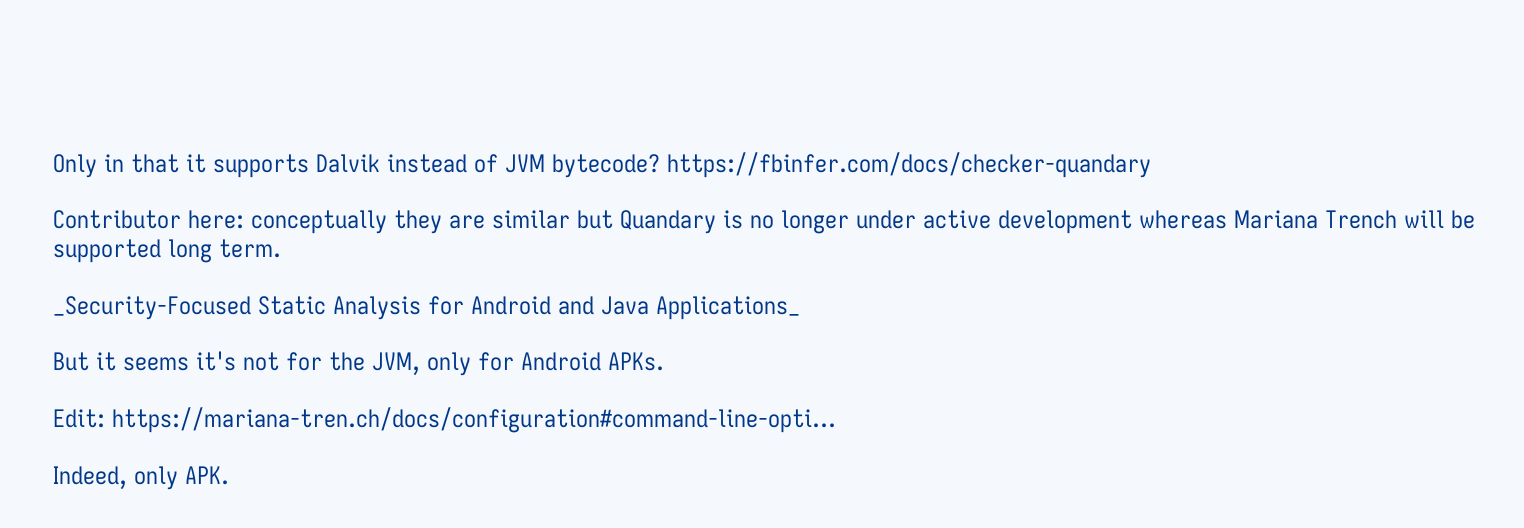Only in that it supports Dalvik instead of JVM bytecode? https://fbinfer.com/docs/checker-quandary

Contributor here: conceptually they are similar but Quandary is no longer under active development whereas Mariana Trench will be supported long term.

_Security-Focused Static Analysis for Android and Java Applications_

But it seems it's not for the JVM, only for Android APKs.

Edit: https://mariana-tren.ch/docs/configuration#command-line-opti...

Indeed, only APK.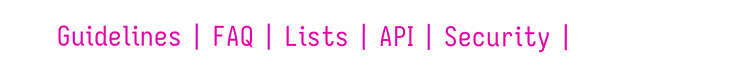Guidelines | FAQ | Lists | API | Security |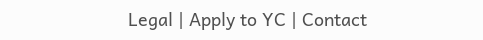Legal | Apply to YC | Contact